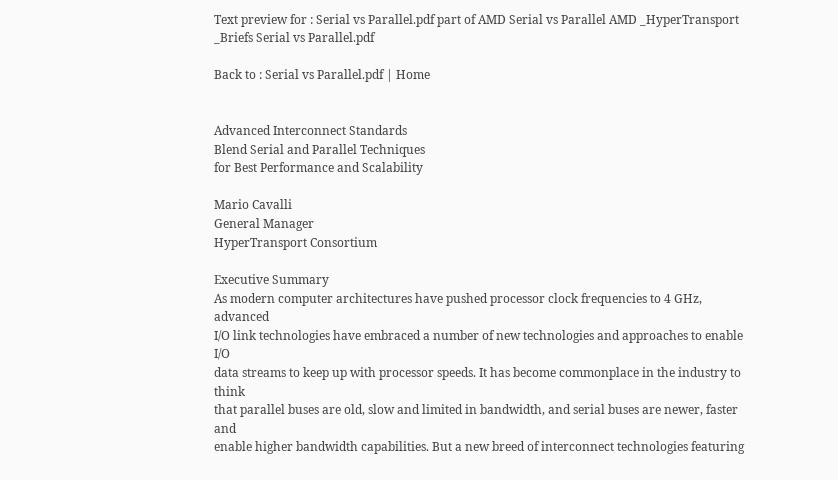Text preview for : Serial vs Parallel.pdf part of AMD Serial vs Parallel AMD _HyperTransport _Briefs Serial vs Parallel.pdf

Back to : Serial vs Parallel.pdf | Home


Advanced Interconnect Standards
Blend Serial and Parallel Techniques
for Best Performance and Scalability

Mario Cavalli
General Manager
HyperTransport Consortium

Executive Summary
As modern computer architectures have pushed processor clock frequencies to 4 GHz, advanced
I/O link technologies have embraced a number of new technologies and approaches to enable I/O
data streams to keep up with processor speeds. It has become commonplace in the industry to think
that parallel buses are old, slow and limited in bandwidth, and serial buses are newer, faster and
enable higher bandwidth capabilities. But a new breed of interconnect technologies featuring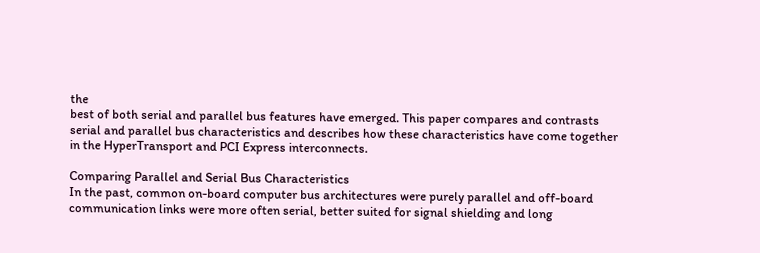the
best of both serial and parallel bus features have emerged. This paper compares and contrasts
serial and parallel bus characteristics and describes how these characteristics have come together
in the HyperTransport and PCI Express interconnects.

Comparing Parallel and Serial Bus Characteristics
In the past, common on-board computer bus architectures were purely parallel and off-board
communication links were more often serial, better suited for signal shielding and long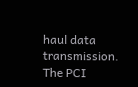haul data
transmission. The PCI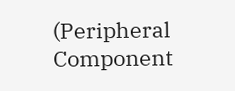(Peripheral Component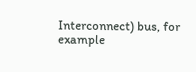Interconnect) bus, for example